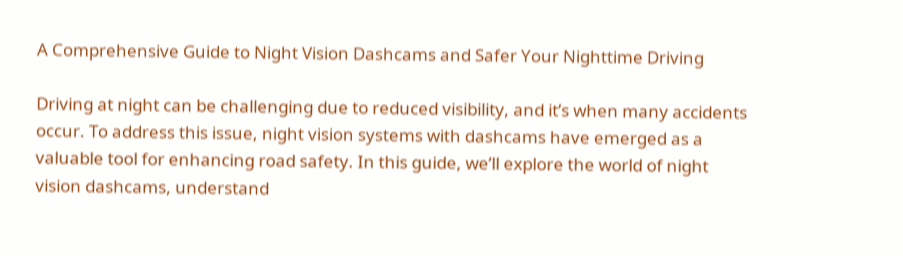A Comprehensive Guide to Night Vision Dashcams and Safer Your Nighttime Driving

Driving at night can be challenging due to reduced visibility, and it’s when many accidents occur. To address this issue, night vision systems with dashcams have emerged as a valuable tool for enhancing road safety. In this guide, we’ll explore the world of night vision dashcams, understand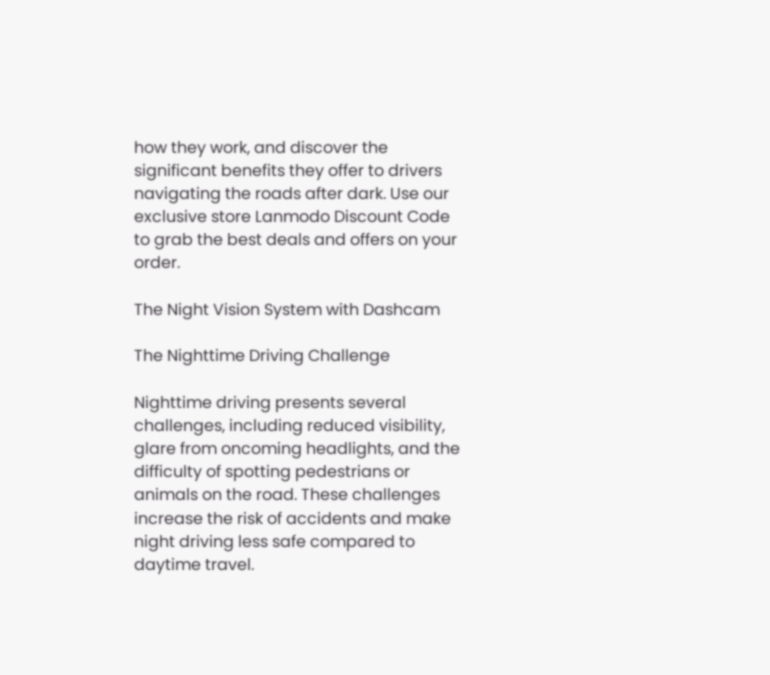how they work, and discover the significant benefits they offer to drivers navigating the roads after dark. Use our exclusive store Lanmodo Discount Code to grab the best deals and offers on your order.

The Night Vision System with Dashcam

The Nighttime Driving Challenge

Nighttime driving presents several challenges, including reduced visibility, glare from oncoming headlights, and the difficulty of spotting pedestrians or animals on the road. These challenges increase the risk of accidents and make night driving less safe compared to daytime travel.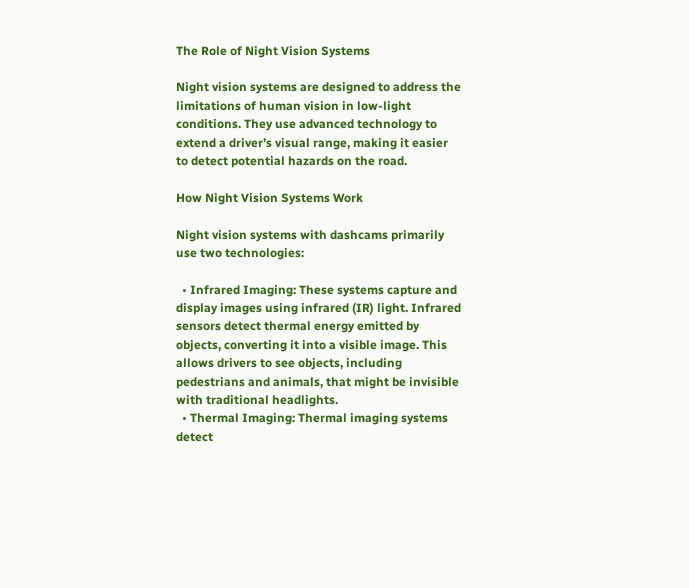The Role of Night Vision Systems

Night vision systems are designed to address the limitations of human vision in low-light conditions. They use advanced technology to extend a driver’s visual range, making it easier to detect potential hazards on the road.

How Night Vision Systems Work

Night vision systems with dashcams primarily use two technologies:

  • Infrared Imaging: These systems capture and display images using infrared (IR) light. Infrared sensors detect thermal energy emitted by objects, converting it into a visible image. This allows drivers to see objects, including pedestrians and animals, that might be invisible with traditional headlights.
  • Thermal Imaging: Thermal imaging systems detect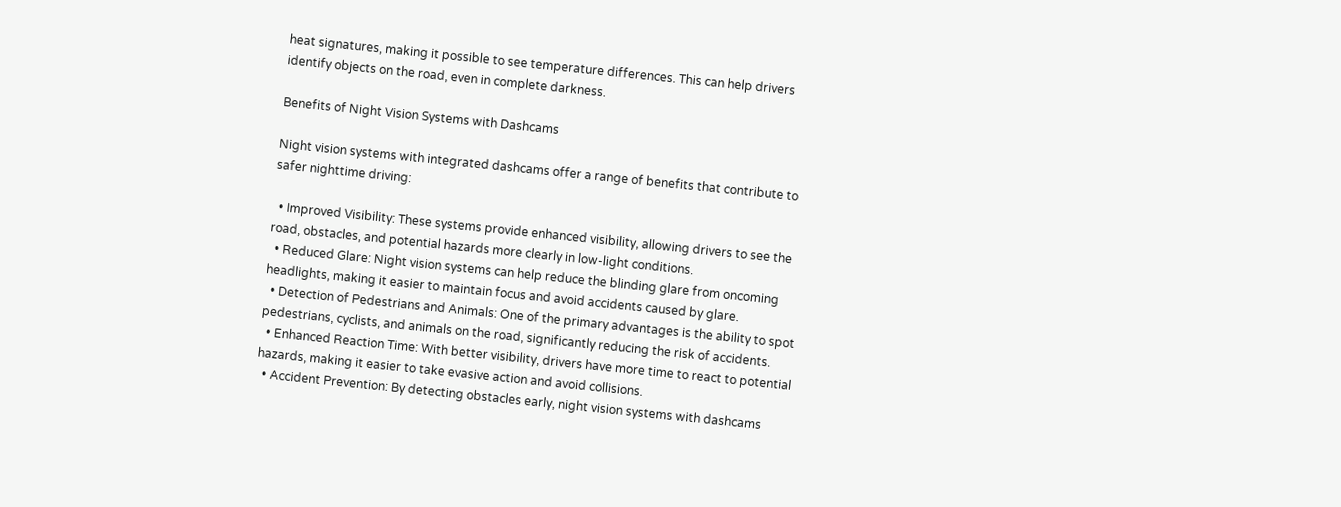heat signatures, making it possible to see temperature differences. This can help drivers identify objects on the road, even in complete darkness.

Benefits of Night Vision Systems with Dashcams

Night vision systems with integrated dashcams offer a range of benefits that contribute to safer nighttime driving:

  • Improved Visibility: These systems provide enhanced visibility, allowing drivers to see the road, obstacles, and potential hazards more clearly in low-light conditions.
  • Reduced Glare: Night vision systems can help reduce the blinding glare from oncoming headlights, making it easier to maintain focus and avoid accidents caused by glare.
  • Detection of Pedestrians and Animals: One of the primary advantages is the ability to spot pedestrians, cyclists, and animals on the road, significantly reducing the risk of accidents.
  • Enhanced Reaction Time: With better visibility, drivers have more time to react to potential hazards, making it easier to take evasive action and avoid collisions.
  • Accident Prevention: By detecting obstacles early, night vision systems with dashcams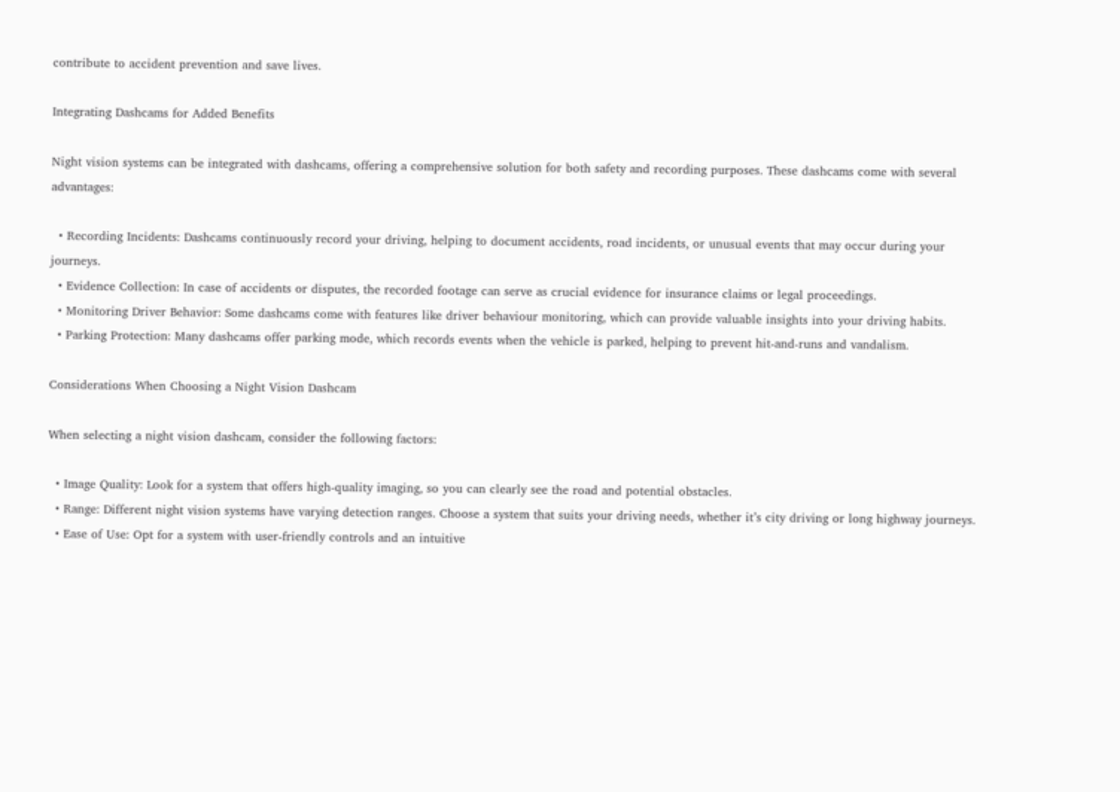contribute to accident prevention and save lives.

Integrating Dashcams for Added Benefits

Night vision systems can be integrated with dashcams, offering a comprehensive solution for both safety and recording purposes. These dashcams come with several advantages:

  • Recording Incidents: Dashcams continuously record your driving, helping to document accidents, road incidents, or unusual events that may occur during your journeys.
  • Evidence Collection: In case of accidents or disputes, the recorded footage can serve as crucial evidence for insurance claims or legal proceedings.
  • Monitoring Driver Behavior: Some dashcams come with features like driver behaviour monitoring, which can provide valuable insights into your driving habits.
  • Parking Protection: Many dashcams offer parking mode, which records events when the vehicle is parked, helping to prevent hit-and-runs and vandalism.

Considerations When Choosing a Night Vision Dashcam

When selecting a night vision dashcam, consider the following factors:

  • Image Quality: Look for a system that offers high-quality imaging, so you can clearly see the road and potential obstacles.
  • Range: Different night vision systems have varying detection ranges. Choose a system that suits your driving needs, whether it’s city driving or long highway journeys.
  • Ease of Use: Opt for a system with user-friendly controls and an intuitive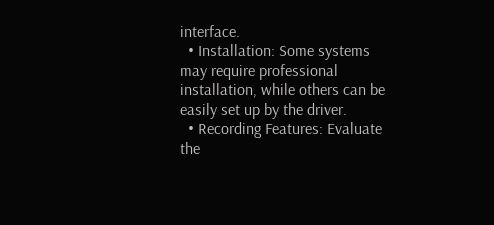interface.
  • Installation: Some systems may require professional installation, while others can be easily set up by the driver.
  • Recording Features: Evaluate the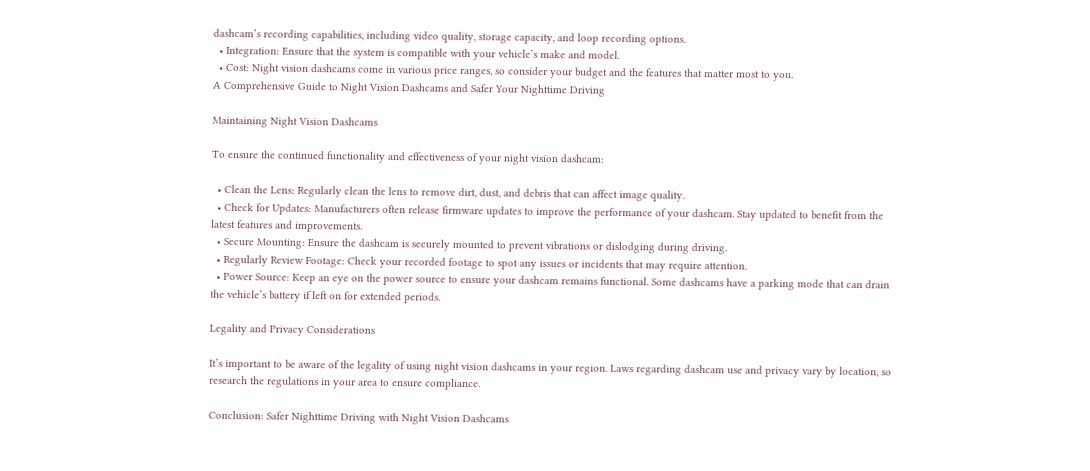dashcam’s recording capabilities, including video quality, storage capacity, and loop recording options.
  • Integration: Ensure that the system is compatible with your vehicle’s make and model.
  • Cost: Night vision dashcams come in various price ranges, so consider your budget and the features that matter most to you.
A Comprehensive Guide to Night Vision Dashcams and Safer Your Nighttime Driving

Maintaining Night Vision Dashcams

To ensure the continued functionality and effectiveness of your night vision dashcam:

  • Clean the Lens: Regularly clean the lens to remove dirt, dust, and debris that can affect image quality.
  • Check for Updates: Manufacturers often release firmware updates to improve the performance of your dashcam. Stay updated to benefit from the latest features and improvements.
  • Secure Mounting: Ensure the dashcam is securely mounted to prevent vibrations or dislodging during driving.
  • Regularly Review Footage: Check your recorded footage to spot any issues or incidents that may require attention.
  • Power Source: Keep an eye on the power source to ensure your dashcam remains functional. Some dashcams have a parking mode that can drain the vehicle’s battery if left on for extended periods.

Legality and Privacy Considerations

It’s important to be aware of the legality of using night vision dashcams in your region. Laws regarding dashcam use and privacy vary by location, so research the regulations in your area to ensure compliance.

Conclusion: Safer Nighttime Driving with Night Vision Dashcams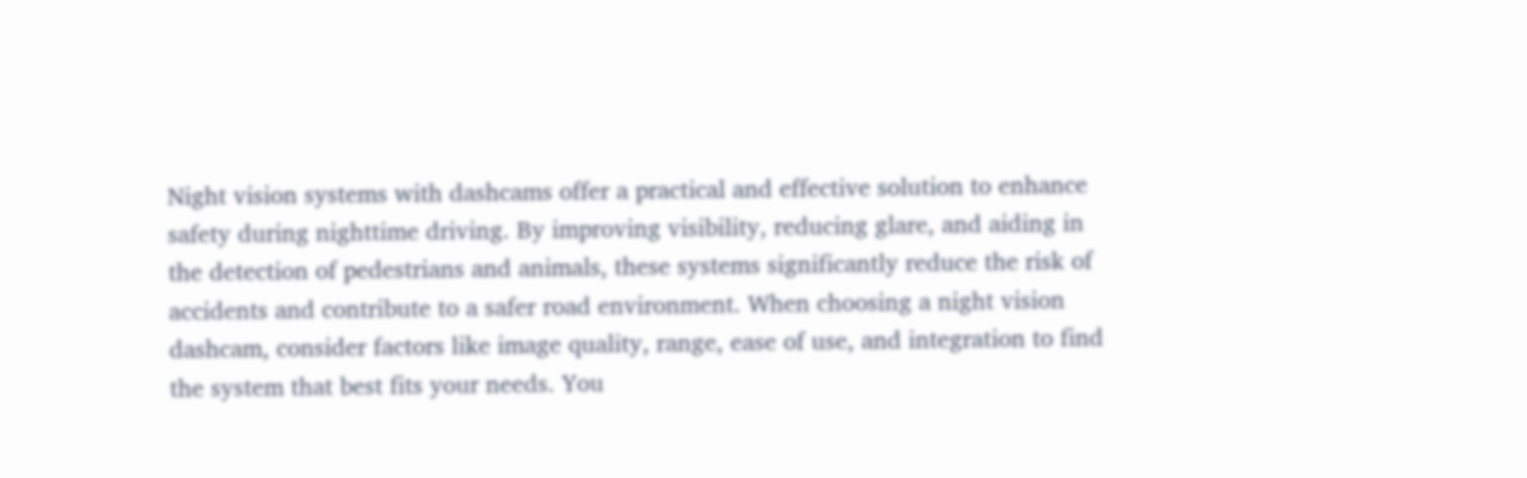Night vision systems with dashcams offer a practical and effective solution to enhance safety during nighttime driving. By improving visibility, reducing glare, and aiding in the detection of pedestrians and animals, these systems significantly reduce the risk of accidents and contribute to a safer road environment. When choosing a night vision dashcam, consider factors like image quality, range, ease of use, and integration to find the system that best fits your needs. You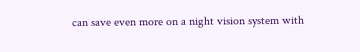can save even more on a night vision system with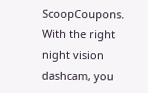ScoopCoupons. With the right night vision dashcam, you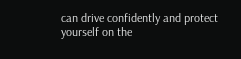can drive confidently and protect yourself on the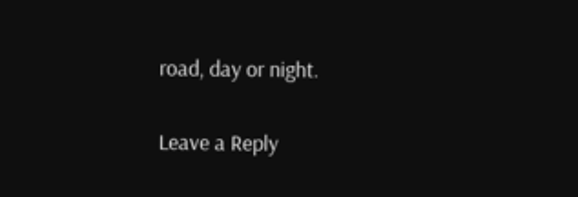road, day or night.

Leave a Reply